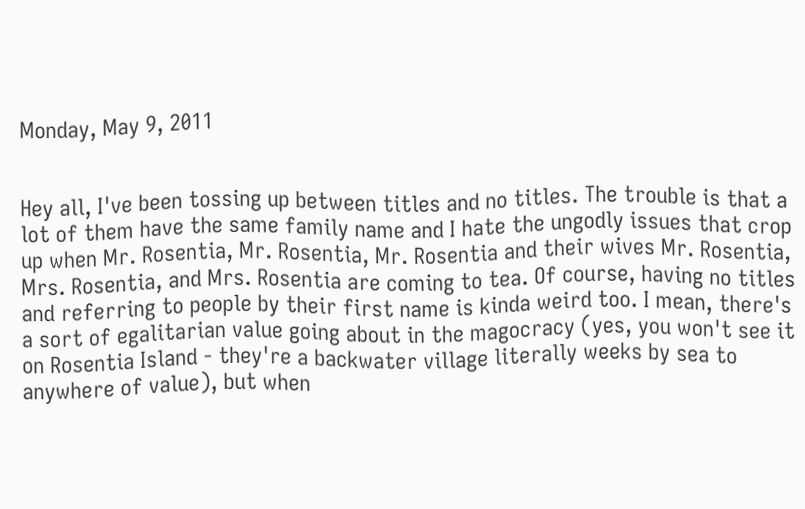Monday, May 9, 2011


Hey all, I've been tossing up between titles and no titles. The trouble is that a lot of them have the same family name and I hate the ungodly issues that crop up when Mr. Rosentia, Mr. Rosentia, Mr. Rosentia and their wives Mr. Rosentia, Mrs. Rosentia, and Mrs. Rosentia are coming to tea. Of course, having no titles and referring to people by their first name is kinda weird too. I mean, there's a sort of egalitarian value going about in the magocracy (yes, you won't see it on Rosentia Island - they're a backwater village literally weeks by sea to anywhere of value), but when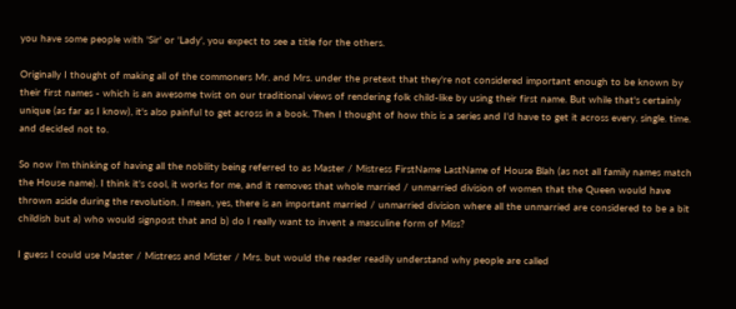you have some people with 'Sir' or 'Lady', you expect to see a title for the others.

Originally I thought of making all of the commoners Mr. and Mrs. under the pretext that they're not considered important enough to be known by their first names - which is an awesome twist on our traditional views of rendering folk child-like by using their first name. But while that's certainly unique (as far as I know), it's also painful to get across in a book. Then I thought of how this is a series and I'd have to get it across every. single. time. and decided not to.

So now I'm thinking of having all the nobility being referred to as Master / Mistress FirstName LastName of House Blah (as not all family names match the House name). I think it's cool, it works for me, and it removes that whole married / unmarried division of women that the Queen would have thrown aside during the revolution. I mean, yes, there is an important married / unmarried division where all the unmarried are considered to be a bit childish but a) who would signpost that and b) do I really want to invent a masculine form of Miss?

I guess I could use Master / Mistress and Mister / Mrs. but would the reader readily understand why people are called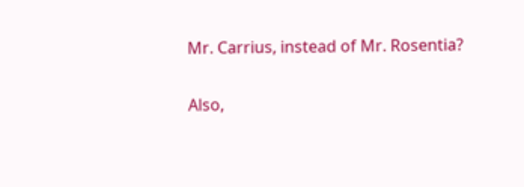Mr. Carrius, instead of Mr. Rosentia?

Also,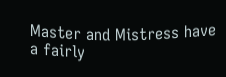Master and Mistress have a fairly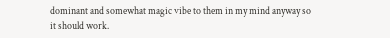dominant and somewhat magic vibe to them in my mind anyway so it should work.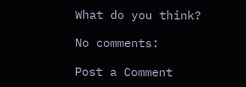What do you think?

No comments:

Post a Comment